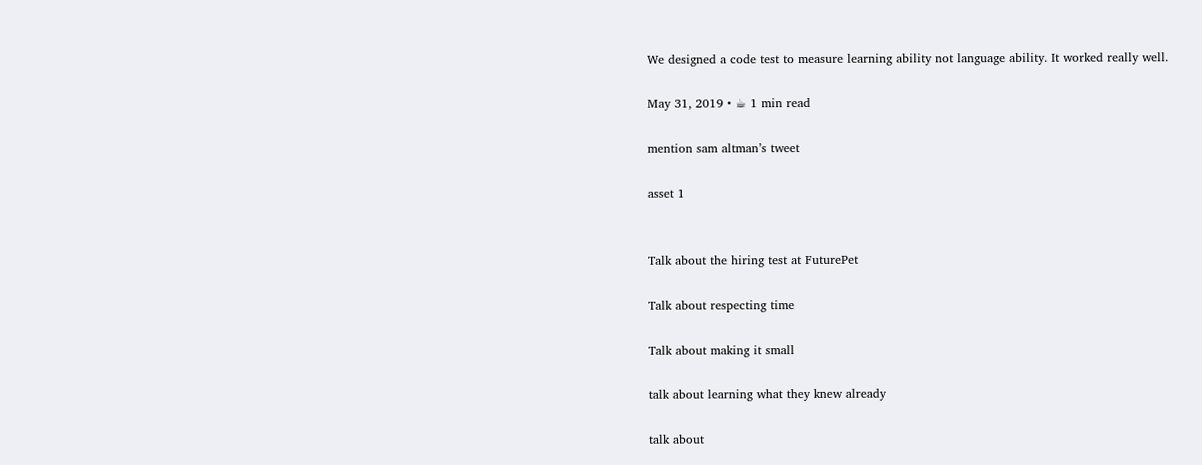We designed a code test to measure learning ability not language ability. It worked really well.

May 31, 2019 • ☕ 1 min read

mention sam altman’s tweet

asset 1


Talk about the hiring test at FuturePet

Talk about respecting time

Talk about making it small

talk about learning what they knew already

talk about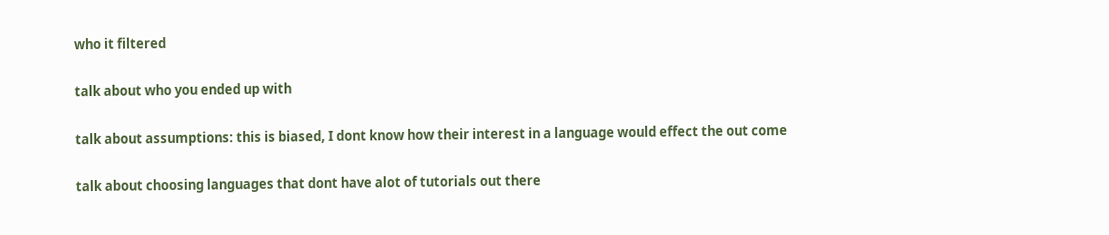who it filtered

talk about who you ended up with

talk about assumptions: this is biased, I dont know how their interest in a language would effect the out come

talk about choosing languages that dont have alot of tutorials out there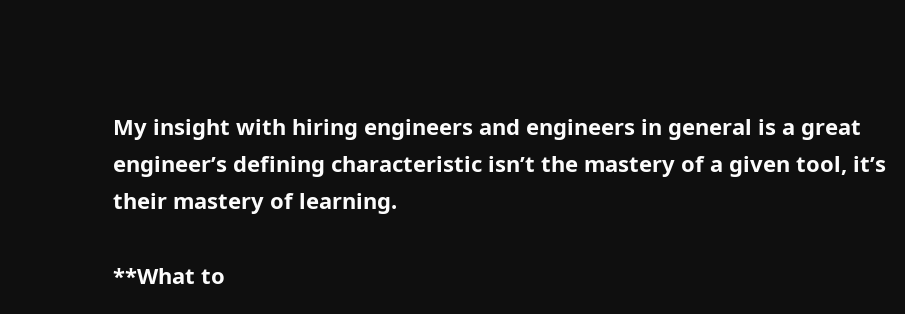My insight with hiring engineers and engineers in general is a great engineer’s defining characteristic isn’t the mastery of a given tool, it’s their mastery of learning.

**What to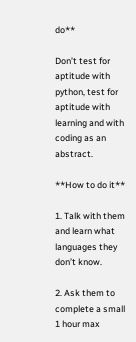do**

Don’t test for aptitude with python, test for aptitude with learning and with coding as an abstract.

**How to do it**

1. Talk with them and learn what languages they don’t know.

2. Ask them to complete a small 1 hour max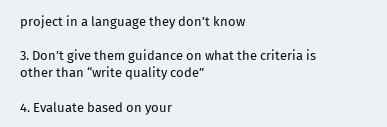project in a language they don’t know

3. Don’t give them guidance on what the criteria is other than “write quality code”

4. Evaluate based on your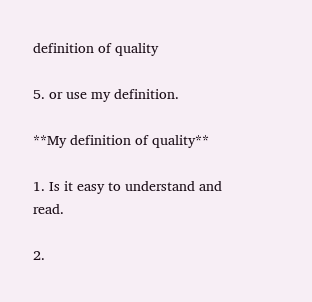definition of quality

5. or use my definition.

**My definition of quality**

1. Is it easy to understand and read.

2.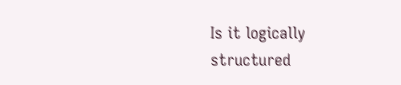Is it logically structured